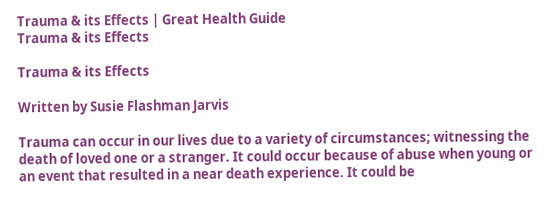Trauma & its Effects | Great Health Guide
Trauma & its Effects

Trauma & its Effects

Written by Susie Flashman Jarvis

Trauma can occur in our lives due to a variety of circumstances; witnessing the death of loved one or a stranger. It could occur because of abuse when young or an event that resulted in a near death experience. It could be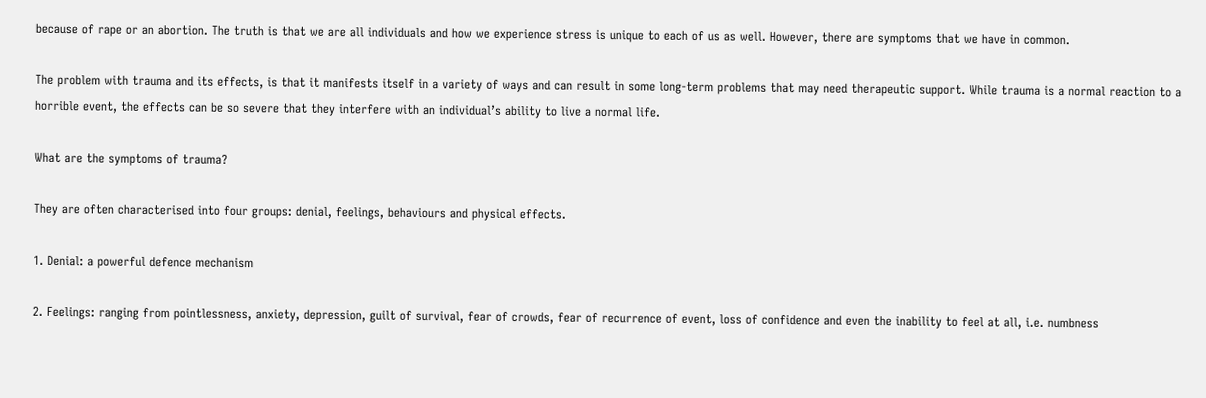because of rape or an abortion. The truth is that we are all individuals and how we experience stress is unique to each of us as well. However, there are symptoms that we have in common.

The problem with trauma and its effects, is that it manifests itself in a variety of ways and can result in some long-term problems that may need therapeutic support. While trauma is a normal reaction to a horrible event, the effects can be so severe that they interfere with an individual’s ability to live a normal life.

What are the symptoms of trauma?

They are often characterised into four groups: denial, feelings, behaviours and physical effects.

1. Denial: a powerful defence mechanism

2. Feelings: ranging from pointlessness, anxiety, depression, guilt of survival, fear of crowds, fear of recurrence of event, loss of confidence and even the inability to feel at all, i.e. numbness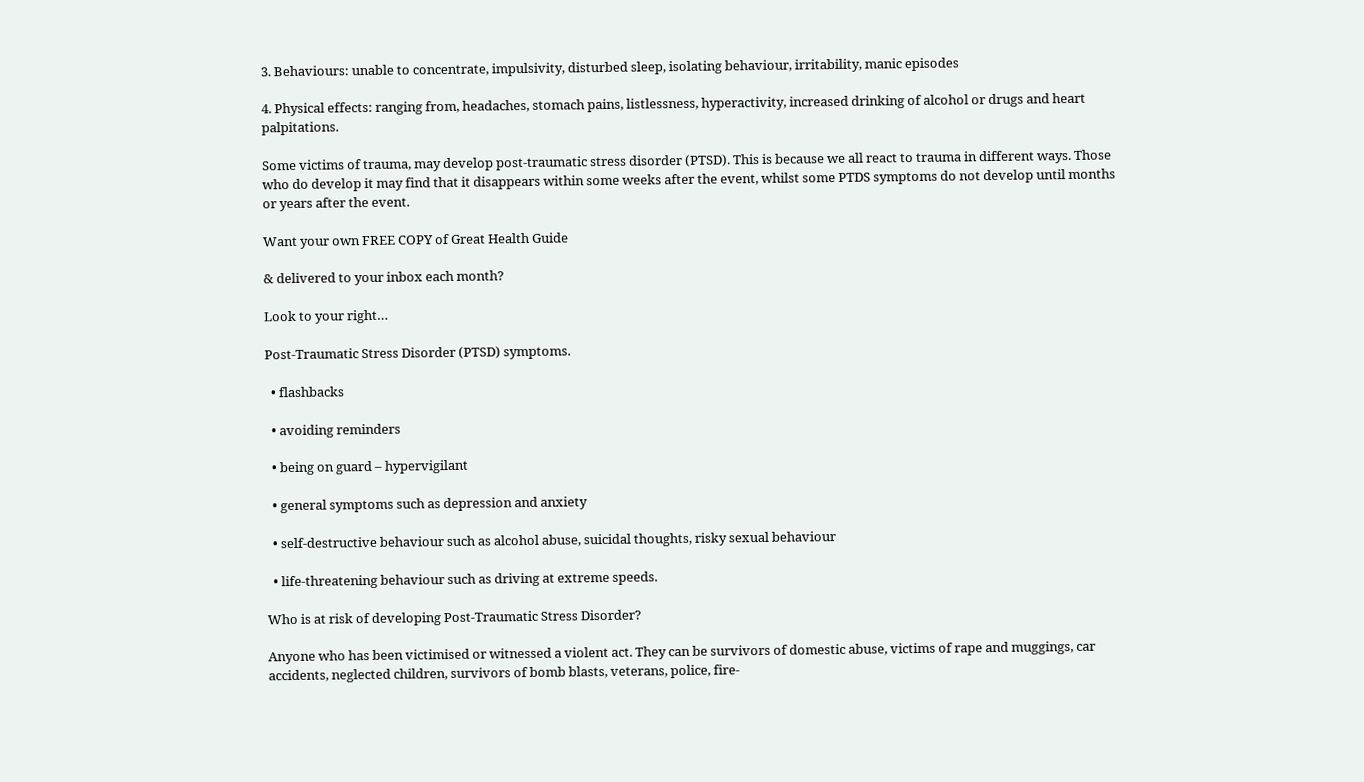3. Behaviours: unable to concentrate, impulsivity, disturbed sleep, isolating behaviour, irritability, manic episodes

4. Physical effects: ranging from, headaches, stomach pains, listlessness, hyperactivity, increased drinking of alcohol or drugs and heart palpitations.

Some victims of trauma, may develop post-traumatic stress disorder (PTSD). This is because we all react to trauma in different ways. Those who do develop it may find that it disappears within some weeks after the event, whilst some PTDS symptoms do not develop until months or years after the event.

Want your own FREE COPY of Great Health Guide

& delivered to your inbox each month?

Look to your right…

Post-Traumatic Stress Disorder (PTSD) symptoms.

  • flashbacks

  • avoiding reminders

  • being on guard – hypervigilant

  • general symptoms such as depression and anxiety

  • self-destructive behaviour such as alcohol abuse, suicidal thoughts, risky sexual behaviour

  • life-threatening behaviour such as driving at extreme speeds.

Who is at risk of developing Post-Traumatic Stress Disorder?

Anyone who has been victimised or witnessed a violent act. They can be survivors of domestic abuse, victims of rape and muggings, car accidents, neglected children, survivors of bomb blasts, veterans, police, fire-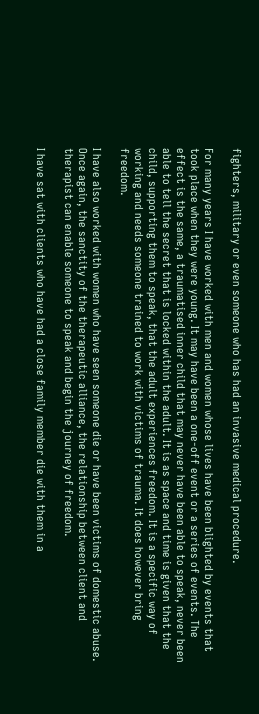fighters, military or even someone who has had an invasive medical procedure.

For many years I have worked with men and women whose lives have been blighted by events that took place when they were young. It may have been a one-off event or a series of events. The effect is the same, a traumatised inner child that may never have been able to speak, never been able to tell the secret that is locked within the adult. It is as space and time is given that the child, supporting them to speak, that the adult experiences freedom. It is a specific way of working and needs someone trained to work with victims of trauma. It does however bring freedom.

I have also worked with women who have seen someone die or have been victims of domestic abuse. Once again, the sanctity of the therapeutic alliance, the relationship between client and therapist can enable someone to speak and begin the journey of freedom.

I have sat with clients who have had a close family member die with them in a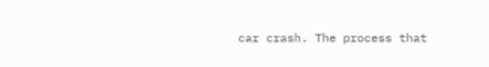car crash. The process that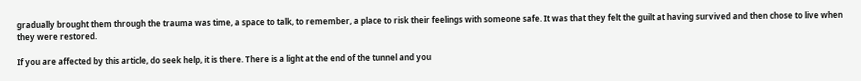gradually brought them through the trauma was time, a space to talk, to remember, a place to risk their feelings with someone safe. It was that they felt the guilt at having survived and then chose to live when they were restored.

If you are affected by this article, do seek help, it is there. There is a light at the end of the tunnel and you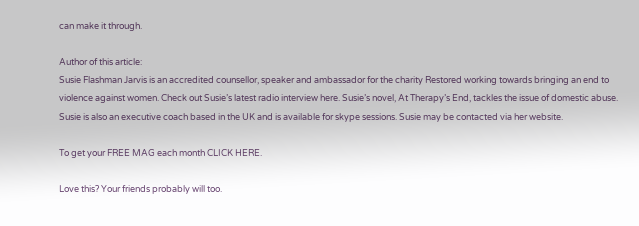can make it through.

Author of this article:
Susie Flashman Jarvis is an accredited counsellor, speaker and ambassador for the charity Restored working towards bringing an end to violence against women. Check out Susie’s latest radio interview here. Susie’s novel, At Therapy’s End, tackles the issue of domestic abuse. Susie is also an executive coach based in the UK and is available for skype sessions. Susie may be contacted via her website.

To get your FREE MAG each month CLICK HERE.

Love this? Your friends probably will too.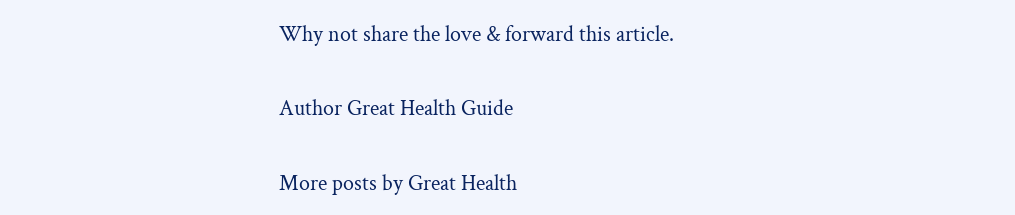Why not share the love & forward this article.

Author Great Health Guide

More posts by Great Health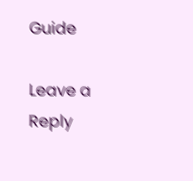Guide

Leave a Reply